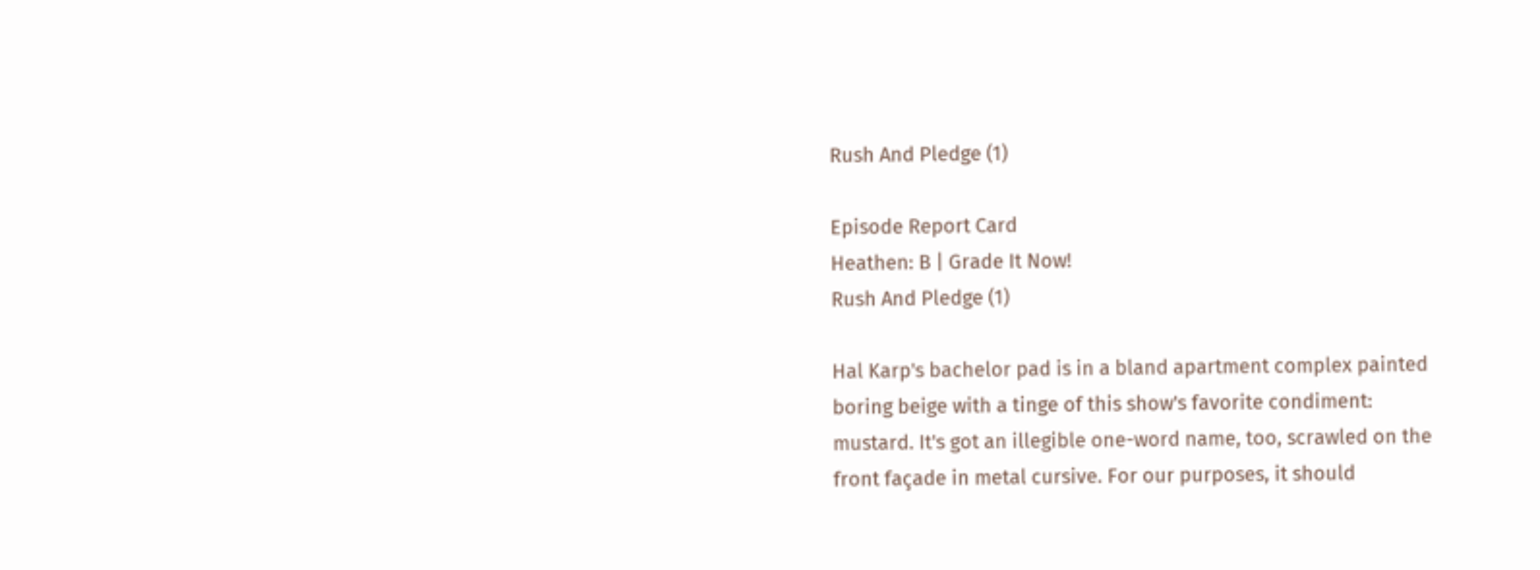Rush And Pledge (1)

Episode Report Card
Heathen: B | Grade It Now!
Rush And Pledge (1)

Hal Karp's bachelor pad is in a bland apartment complex painted boring beige with a tinge of this show's favorite condiment: mustard. It's got an illegible one-word name, too, scrawled on the front façade in metal cursive. For our purposes, it should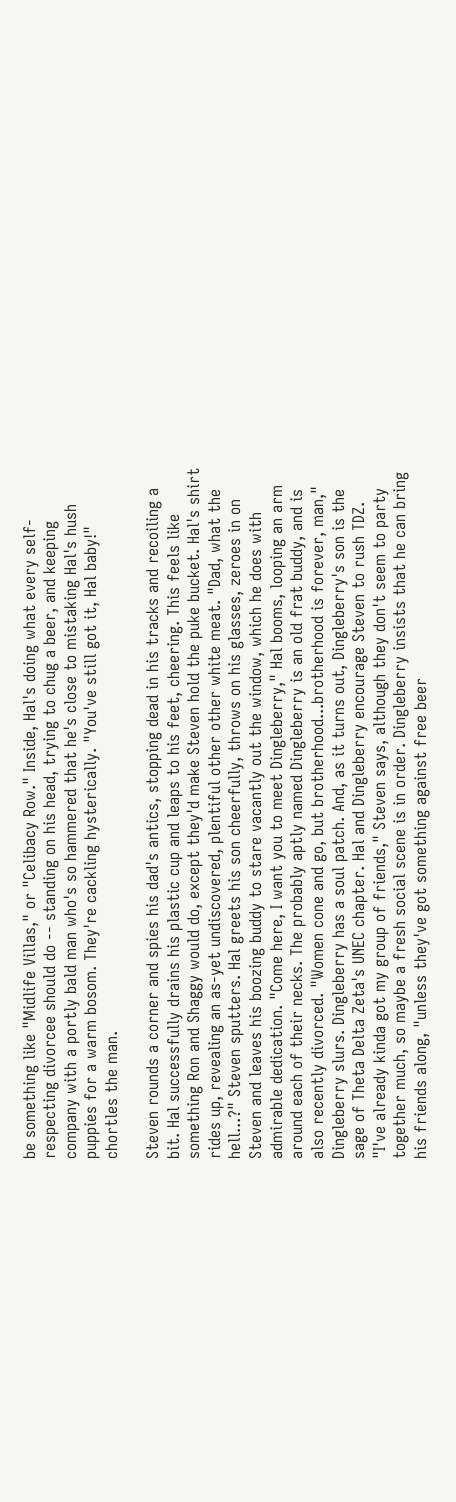be something like "Midlife Villas," or "Celibacy Row." Inside, Hal's doing what every self-respecting divorcee should do -- standing on his head, trying to chug a beer, and keeping company with a portly bald man who's so hammered that he's close to mistaking Hal's hush puppies for a warm bosom. They're cackling hysterically. "You've still got it, Hal baby!" chortles the man.

Steven rounds a corner and spies his dad's antics, stopping dead in his tracks and recoiling a bit. Hal successfully drains his plastic cup and leaps to his feet, cheering. This feels like something Ron and Shaggy would do, except they'd make Steven hold the puke bucket. Hal's shirt rides up, revealing an as-yet undiscovered, plentiful other other white meat. "Dad, what the hell...?" Steven sputters. Hal greets his son cheerfully, throws on his glasses, zeroes in on Steven and leaves his boozing buddy to stare vacantly out the window, which he does with admirable dedication. "Come here, I want you to meet Dingleberry," Hal booms, looping an arm around each of their necks. The probably aptly named Dingleberry is an old frat buddy, and is also recently divorced. "Women cone and go, but brotherhood...brotherhood is forever, man," Dingleberry slurs. Dingleberry has a soul patch. And, as it turns out, Dingleberry's son is the sage of Theta Delta Zeta's UNEC chapter. Hal and Dingleberry encourage Steven to rush TDZ. "I've already kinda got my group of friends," Steven says, although they don't seem to party together much, so maybe a fresh social scene is in order. Dingleberry insists that he can bring his friends along, "unless they've got something against free beer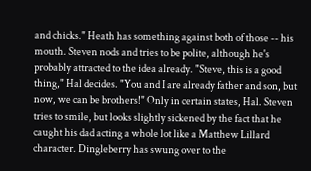and chicks." Heath has something against both of those -- his mouth. Steven nods and tries to be polite, although he's probably attracted to the idea already. "Steve, this is a good thing," Hal decides. "You and I are already father and son, but now, we can be brothers!" Only in certain states, Hal. Steven tries to smile, but looks slightly sickened by the fact that he caught his dad acting a whole lot like a Matthew Lillard character. Dingleberry has swung over to the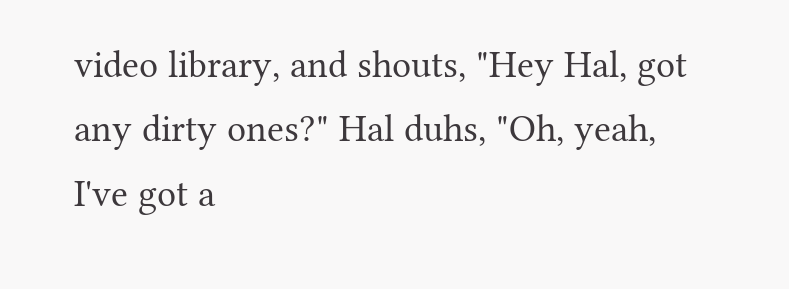video library, and shouts, "Hey Hal, got any dirty ones?" Hal duhs, "Oh, yeah, I've got a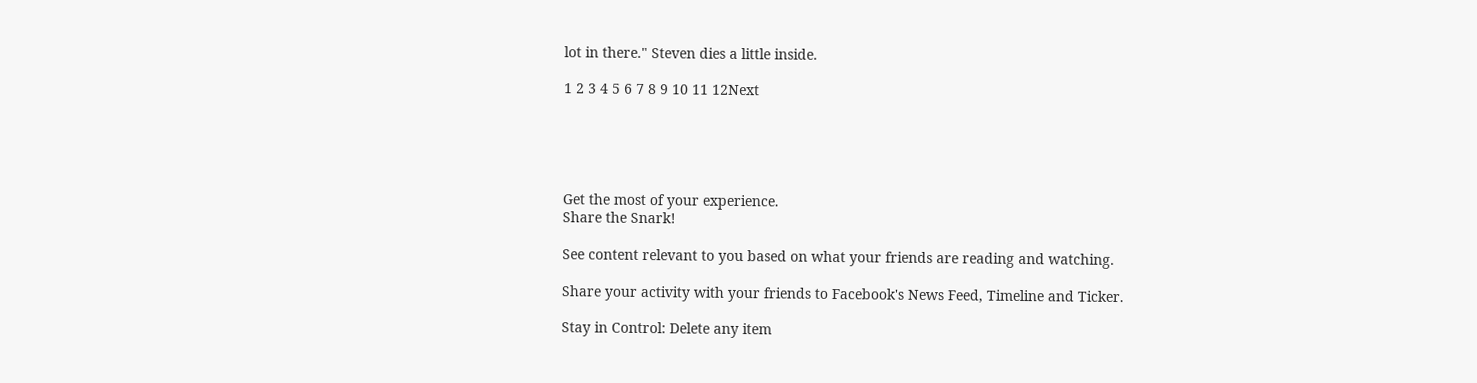lot in there." Steven dies a little inside.

1 2 3 4 5 6 7 8 9 10 11 12Next





Get the most of your experience.
Share the Snark!

See content relevant to you based on what your friends are reading and watching.

Share your activity with your friends to Facebook's News Feed, Timeline and Ticker.

Stay in Control: Delete any item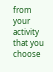from your activity that you choose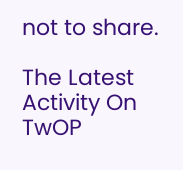not to share.

The Latest Activity On TwOP